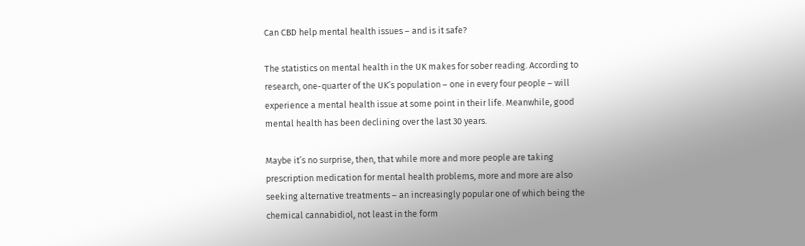Can CBD help mental health issues – and is it safe?

The statistics on mental health in the UK makes for sober reading. According to research, one-quarter of the UK’s population – one in every four people – will experience a mental health issue at some point in their life. Meanwhile, good mental health has been declining over the last 30 years.

Maybe it’s no surprise, then, that while more and more people are taking prescription medication for mental health problems, more and more are also seeking alternative treatments – an increasingly popular one of which being the chemical cannabidiol, not least in the form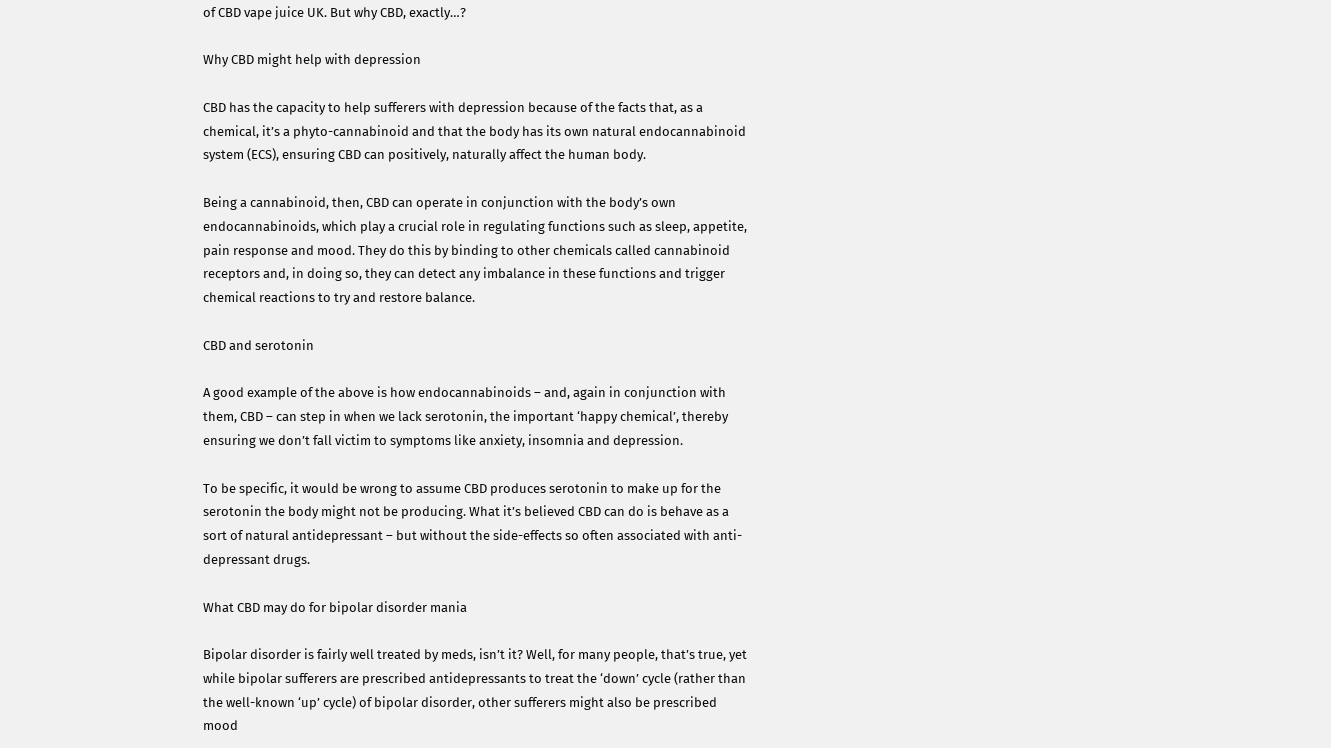of CBD vape juice UK. But why CBD, exactly…?

Why CBD might help with depression

CBD has the capacity to help sufferers with depression because of the facts that, as a chemical, it’s a phyto-cannabinoid and that the body has its own natural endocannabinoid system (ECS), ensuring CBD can positively, naturally affect the human body.

Being a cannabinoid, then, CBD can operate in conjunction with the body’s own endocannabinoids, which play a crucial role in regulating functions such as sleep, appetite, pain response and mood. They do this by binding to other chemicals called cannabinoid receptors and, in doing so, they can detect any imbalance in these functions and trigger chemical reactions to try and restore balance.

CBD and serotonin

A good example of the above is how endocannabinoids – and, again in conjunction with them, CBD – can step in when we lack serotonin, the important ‘happy chemical’, thereby ensuring we don’t fall victim to symptoms like anxiety, insomnia and depression.

To be specific, it would be wrong to assume CBD produces serotonin to make up for the serotonin the body might not be producing. What it’s believed CBD can do is behave as a sort of natural antidepressant – but without the side-effects so often associated with anti-depressant drugs.

What CBD may do for bipolar disorder mania

Bipolar disorder is fairly well treated by meds, isn’t it? Well, for many people, that’s true, yet while bipolar sufferers are prescribed antidepressants to treat the ‘down’ cycle (rather than the well-known ‘up’ cycle) of bipolar disorder, other sufferers might also be prescribed mood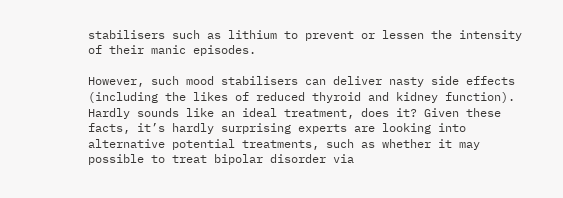stabilisers such as lithium to prevent or lessen the intensity of their manic episodes.

However, such mood stabilisers can deliver nasty side effects (including the likes of reduced thyroid and kidney function). Hardly sounds like an ideal treatment, does it? Given these facts, it’s hardly surprising experts are looking into alternative potential treatments, such as whether it may possible to treat bipolar disorder via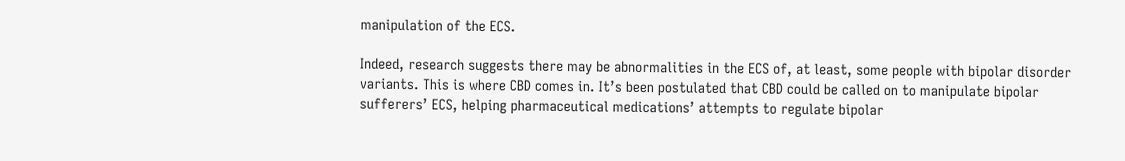manipulation of the ECS.

Indeed, research suggests there may be abnormalities in the ECS of, at least, some people with bipolar disorder variants. This is where CBD comes in. It’s been postulated that CBD could be called on to manipulate bipolar sufferers’ ECS, helping pharmaceutical medications’ attempts to regulate bipolar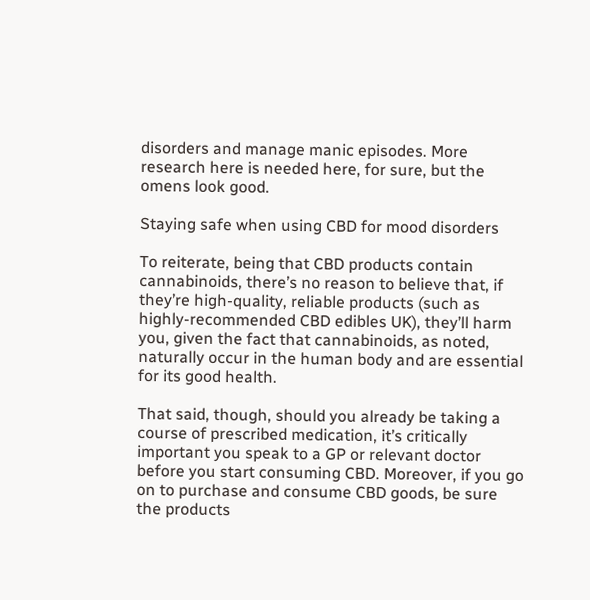disorders and manage manic episodes. More research here is needed here, for sure, but the omens look good.

Staying safe when using CBD for mood disorders

To reiterate, being that CBD products contain cannabinoids, there’s no reason to believe that, if they’re high-quality, reliable products (such as highly-recommended CBD edibles UK), they’ll harm you, given the fact that cannabinoids, as noted, naturally occur in the human body and are essential for its good health.

That said, though, should you already be taking a course of prescribed medication, it’s critically important you speak to a GP or relevant doctor before you start consuming CBD. Moreover, if you go on to purchase and consume CBD goods, be sure the products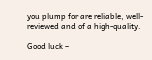you plump for are reliable, well-reviewed and of a high-quality.

Good luck –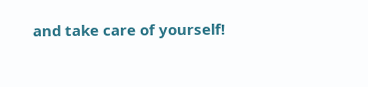and take care of yourself!